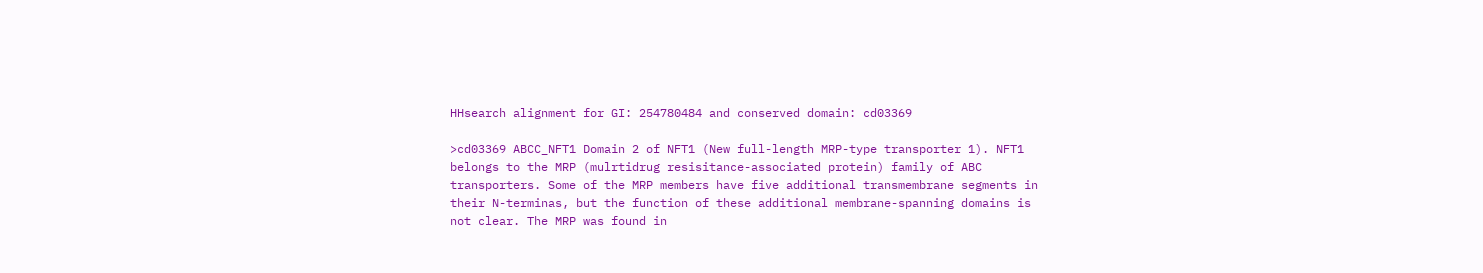HHsearch alignment for GI: 254780484 and conserved domain: cd03369

>cd03369 ABCC_NFT1 Domain 2 of NFT1 (New full-length MRP-type transporter 1). NFT1 belongs to the MRP (mulrtidrug resisitance-associated protein) family of ABC transporters. Some of the MRP members have five additional transmembrane segments in their N-terminas, but the function of these additional membrane-spanning domains is not clear. The MRP was found in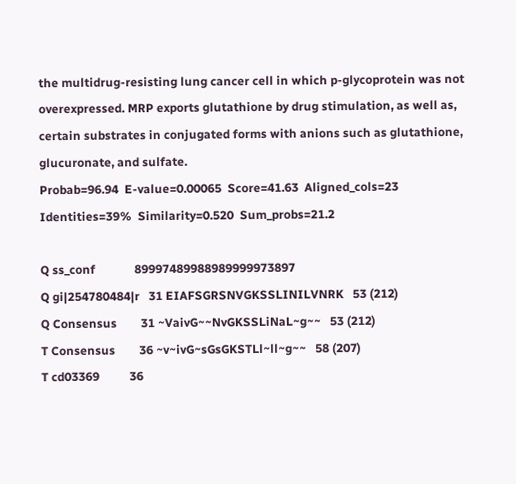the multidrug-resisting lung cancer cell in which p-glycoprotein was not overexpressed. MRP exports glutathione by drug stimulation, as well as, certain substrates in conjugated forms with anions such as glutathione, glucuronate, and sulfate.
Probab=96.94  E-value=0.00065  Score=41.63  Aligned_cols=23  Identities=39%  Similarity=0.520  Sum_probs=21.2

Q ss_conf             89997489988989999973897
Q gi|254780484|r   31 EIAFSGRSNVGKSSLINILVNRK   53 (212)
Q Consensus        31 ~VaivG~~NvGKSSLiNaL~g~~   53 (212)
T Consensus        36 ~v~ivG~sGsGKSTLl~ll~g~~   58 (207)
T cd03369          36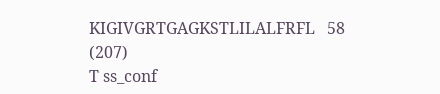KIGIVGRTGAGKSTLILALFRFL   58 (207)
T ss_conf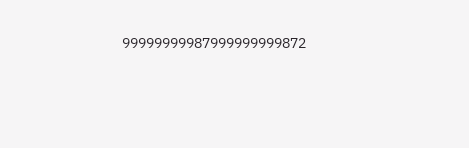99999999987999999999872